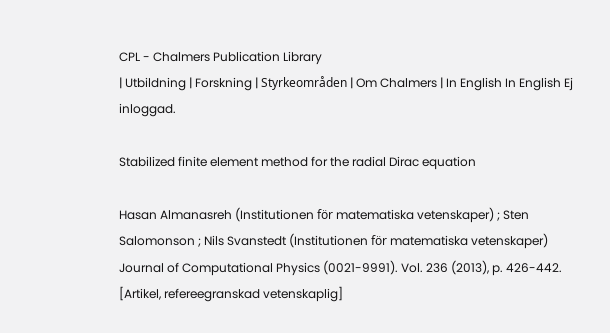CPL - Chalmers Publication Library
| Utbildning | Forskning | Styrkeområden | Om Chalmers | In English In English Ej inloggad.

Stabilized finite element method for the radial Dirac equation

Hasan Almanasreh (Institutionen för matematiska vetenskaper) ; Sten Salomonson ; Nils Svanstedt (Institutionen för matematiska vetenskaper)
Journal of Computational Physics (0021-9991). Vol. 236 (2013), p. 426-442.
[Artikel, refereegranskad vetenskaplig]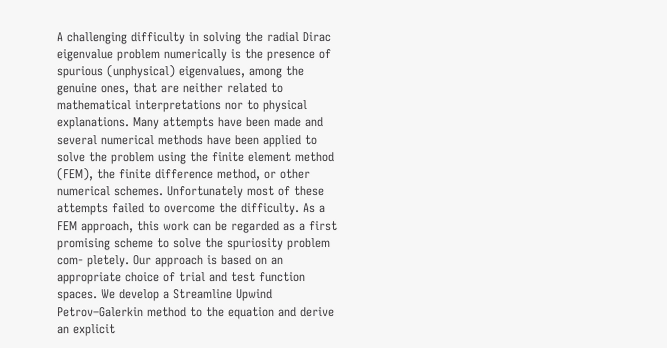A challenging difficulty in solving the radial Dirac eigenvalue problem numerically is the presence of spurious (unphysical) eigenvalues, among the genuine ones, that are neither related to mathematical interpretations nor to physical explanations. Many attempts have been made and several numerical methods have been applied to solve the problem using the finite element method (FEM), the finite difference method, or other numerical schemes. Unfortunately most of these attempts failed to overcome the difficulty. As a FEM approach, this work can be regarded as a first promising scheme to solve the spuriosity problem com- pletely. Our approach is based on an appropriate choice of trial and test function spaces. We develop a Streamline Upwind Petrov–Galerkin method to the equation and derive an explicit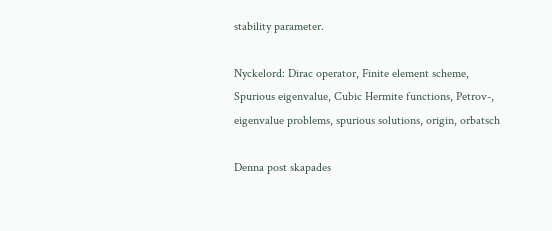stability parameter.

Nyckelord: Dirac operator, Finite element scheme, Spurious eigenvalue, Cubic Hermite functions, Petrov-, eigenvalue problems, spurious solutions, origin, orbatsch

Denna post skapades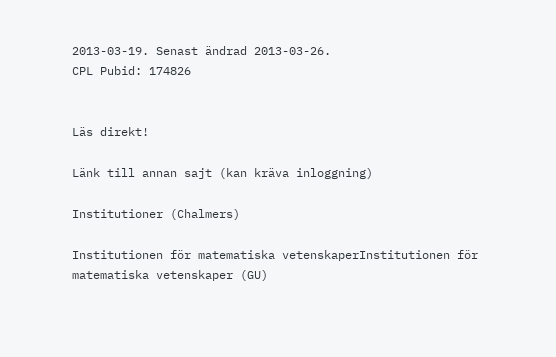2013-03-19. Senast ändrad 2013-03-26.
CPL Pubid: 174826


Läs direkt!

Länk till annan sajt (kan kräva inloggning)

Institutioner (Chalmers)

Institutionen för matematiska vetenskaperInstitutionen för matematiska vetenskaper (GU)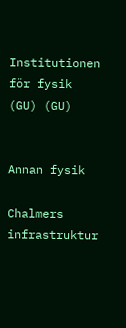Institutionen för fysik (GU) (GU)


Annan fysik

Chalmers infrastruktur